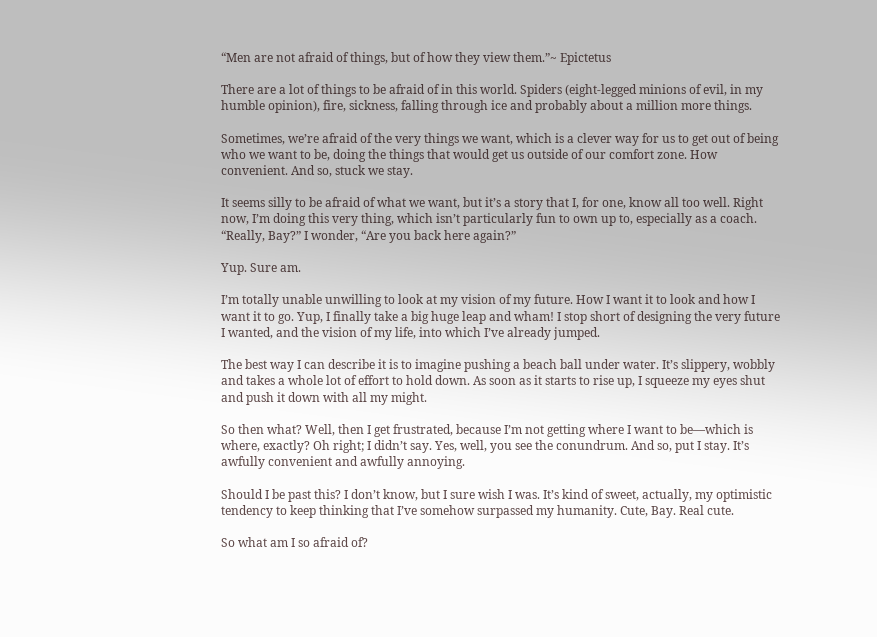“Men are not afraid of things, but of how they view them.”~ Epictetus

There are a lot of things to be afraid of in this world. Spiders (eight-legged minions of evil, in my humble opinion), fire, sickness, falling through ice and probably about a million more things.

Sometimes, we’re afraid of the very things we want, which is a clever way for us to get out of being who we want to be, doing the things that would get us outside of our comfort zone. How convenient. And so, stuck we stay.

It seems silly to be afraid of what we want, but it’s a story that I, for one, know all too well. Right now, I’m doing this very thing, which isn’t particularly fun to own up to, especially as a coach. “Really, Bay?” I wonder, “Are you back here again?”

Yup. Sure am.

I’m totally unable unwilling to look at my vision of my future. How I want it to look and how I want it to go. Yup, I finally take a big huge leap and wham! I stop short of designing the very future I wanted, and the vision of my life, into which I’ve already jumped.

The best way I can describe it is to imagine pushing a beach ball under water. It’s slippery, wobbly and takes a whole lot of effort to hold down. As soon as it starts to rise up, I squeeze my eyes shut and push it down with all my might.

So then what? Well, then I get frustrated, because I’m not getting where I want to be—which is where, exactly? Oh right; I didn’t say. Yes, well, you see the conundrum. And so, put I stay. It’s awfully convenient and awfully annoying.

Should I be past this? I don’t know, but I sure wish I was. It’s kind of sweet, actually, my optimistic tendency to keep thinking that I’ve somehow surpassed my humanity. Cute, Bay. Real cute.

So what am I so afraid of?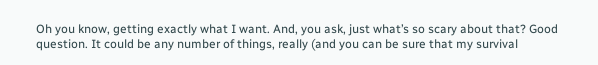Oh you know, getting exactly what I want. And, you ask, just what’s so scary about that? Good question. It could be any number of things, really (and you can be sure that my survival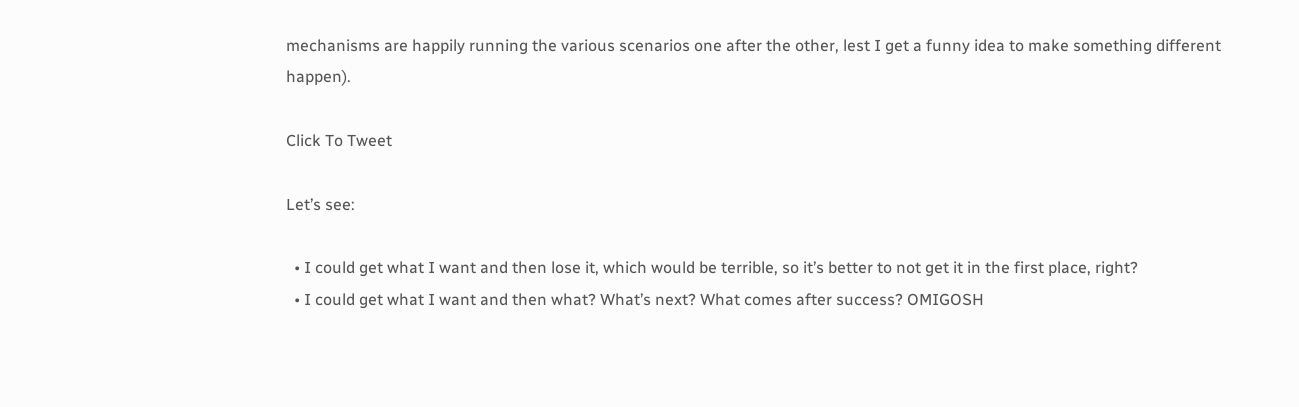mechanisms are happily running the various scenarios one after the other, lest I get a funny idea to make something different happen).

Click To Tweet

Let’s see:

  • I could get what I want and then lose it, which would be terrible, so it’s better to not get it in the first place, right?
  • I could get what I want and then what? What’s next? What comes after success? OMIGOSH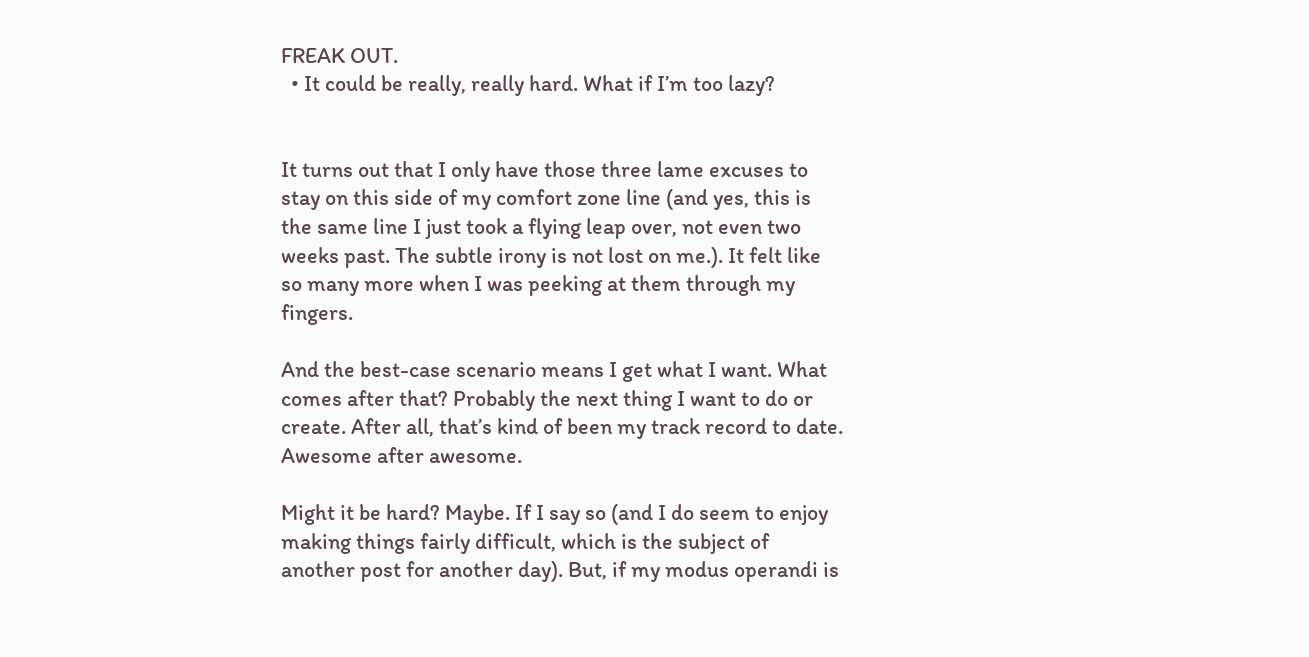FREAK OUT.
  • It could be really, really hard. What if I’m too lazy?


It turns out that I only have those three lame excuses to stay on this side of my comfort zone line (and yes, this is the same line I just took a flying leap over, not even two weeks past. The subtle irony is not lost on me.). It felt like so many more when I was peeking at them through my fingers.

And the best-case scenario means I get what I want. What comes after that? Probably the next thing I want to do or create. After all, that’s kind of been my track record to date. Awesome after awesome.

Might it be hard? Maybe. If I say so (and I do seem to enjoy making things fairly difficult, which is the subject of another post for another day). But, if my modus operandi is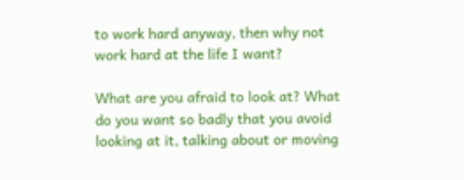to work hard anyway, then why not work hard at the life I want?

What are you afraid to look at? What do you want so badly that you avoid looking at it, talking about or moving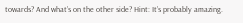towards? And what’s on the other side? Hint: It’s probably amazing.